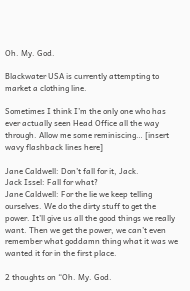Oh. My. God.

Blackwater USA is currently attempting to market a clothing line.

Sometimes I think I’m the only one who has ever actually seen Head Office all the way through. Allow me some reminiscing… [insert wavy flashback lines here]

Jane Caldwell: Don’t fall for it, Jack.
Jack Issel: Fall for what?
Jane Caldwell: For the lie we keep telling ourselves. We do the dirty stuff to get the power. It’ll give us all the good things we really want. Then we get the power, we can’t even remember what goddamn thing what it was we wanted it for in the first place.

2 thoughts on “Oh. My. God.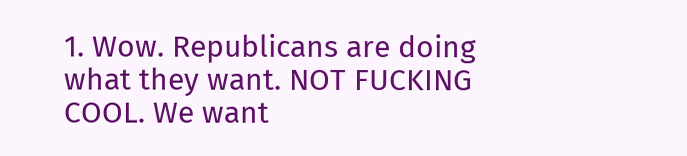1. Wow. Republicans are doing what they want. NOT FUCKING COOL. We want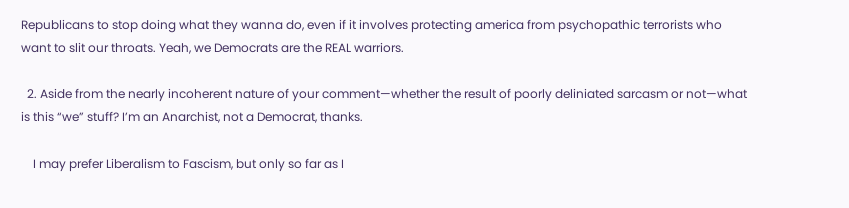Republicans to stop doing what they wanna do, even if it involves protecting america from psychopathic terrorists who want to slit our throats. Yeah, we Democrats are the REAL warriors.

  2. Aside from the nearly incoherent nature of your comment—whether the result of poorly deliniated sarcasm or not—what is this “we” stuff? I’m an Anarchist, not a Democrat, thanks.

    I may prefer Liberalism to Fascism, but only so far as I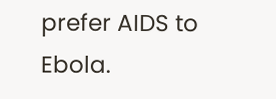prefer AIDS to Ebola.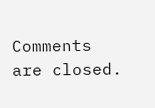Comments are closed.